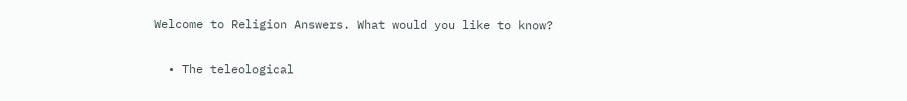Welcome to Religion Answers. What would you like to know?

  • The teleological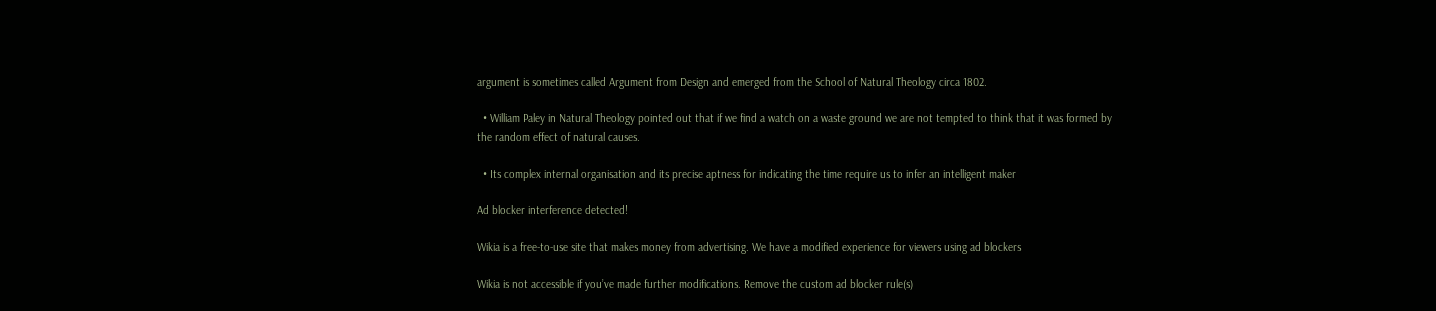argument is sometimes called Argument from Design and emerged from the School of Natural Theology circa 1802.

  • William Paley in Natural Theology pointed out that if we find a watch on a waste ground we are not tempted to think that it was formed by the random effect of natural causes.

  • Its complex internal organisation and its precise aptness for indicating the time require us to infer an intelligent maker

Ad blocker interference detected!

Wikia is a free-to-use site that makes money from advertising. We have a modified experience for viewers using ad blockers

Wikia is not accessible if you’ve made further modifications. Remove the custom ad blocker rule(s)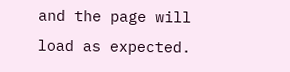and the page will load as expected.